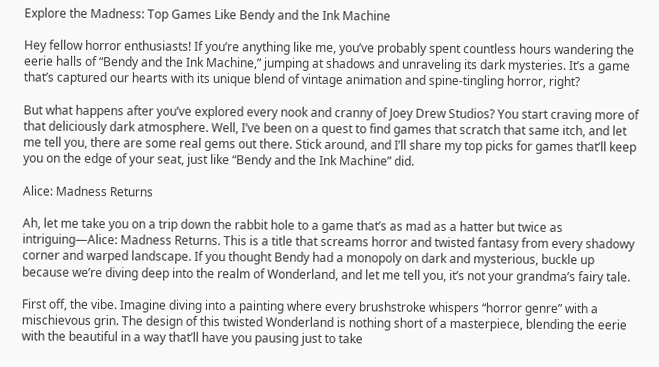Explore the Madness: Top Games Like Bendy and the Ink Machine

Hey fellow horror enthusiasts! If you’re anything like me, you’ve probably spent countless hours wandering the eerie halls of “Bendy and the Ink Machine,” jumping at shadows and unraveling its dark mysteries. It’s a game that’s captured our hearts with its unique blend of vintage animation and spine-tingling horror, right?

But what happens after you’ve explored every nook and cranny of Joey Drew Studios? You start craving more of that deliciously dark atmosphere. Well, I’ve been on a quest to find games that scratch that same itch, and let me tell you, there are some real gems out there. Stick around, and I’ll share my top picks for games that’ll keep you on the edge of your seat, just like “Bendy and the Ink Machine” did.

Alice: Madness Returns

Ah, let me take you on a trip down the rabbit hole to a game that’s as mad as a hatter but twice as intriguing—Alice: Madness Returns. This is a title that screams horror and twisted fantasy from every shadowy corner and warped landscape. If you thought Bendy had a monopoly on dark and mysterious, buckle up because we’re diving deep into the realm of Wonderland, and let me tell you, it’s not your grandma’s fairy tale.

First off, the vibe. Imagine diving into a painting where every brushstroke whispers “horror genre” with a mischievous grin. The design of this twisted Wonderland is nothing short of a masterpiece, blending the eerie with the beautiful in a way that’ll have you pausing just to take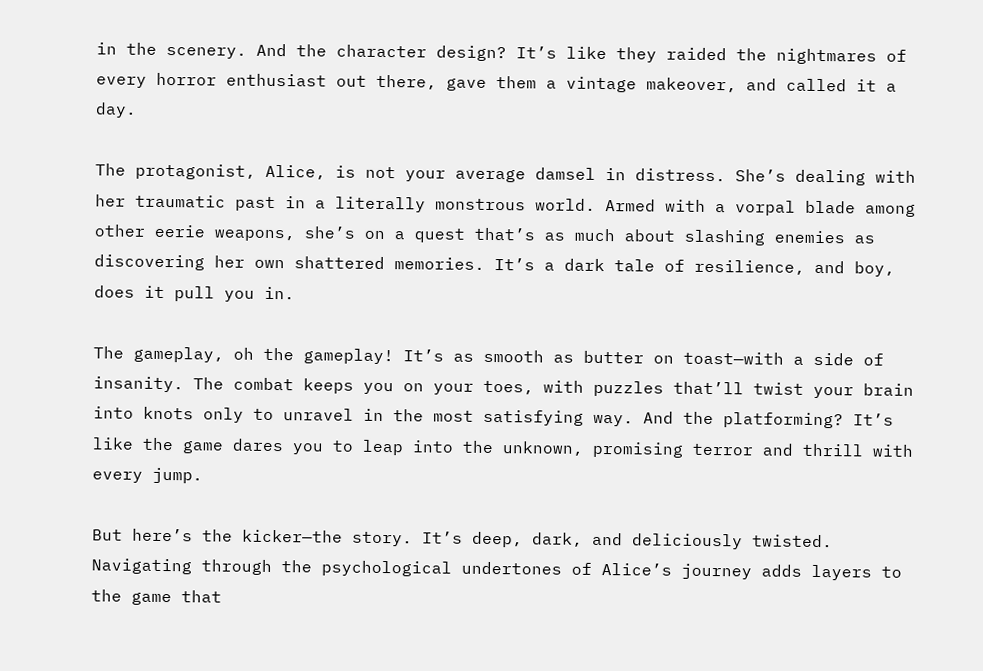in the scenery. And the character design? It’s like they raided the nightmares of every horror enthusiast out there, gave them a vintage makeover, and called it a day.

The protagonist, Alice, is not your average damsel in distress. She’s dealing with her traumatic past in a literally monstrous world. Armed with a vorpal blade among other eerie weapons, she’s on a quest that’s as much about slashing enemies as discovering her own shattered memories. It’s a dark tale of resilience, and boy, does it pull you in.

The gameplay, oh the gameplay! It’s as smooth as butter on toast—with a side of insanity. The combat keeps you on your toes, with puzzles that’ll twist your brain into knots only to unravel in the most satisfying way. And the platforming? It’s like the game dares you to leap into the unknown, promising terror and thrill with every jump.

But here’s the kicker—the story. It’s deep, dark, and deliciously twisted. Navigating through the psychological undertones of Alice’s journey adds layers to the game that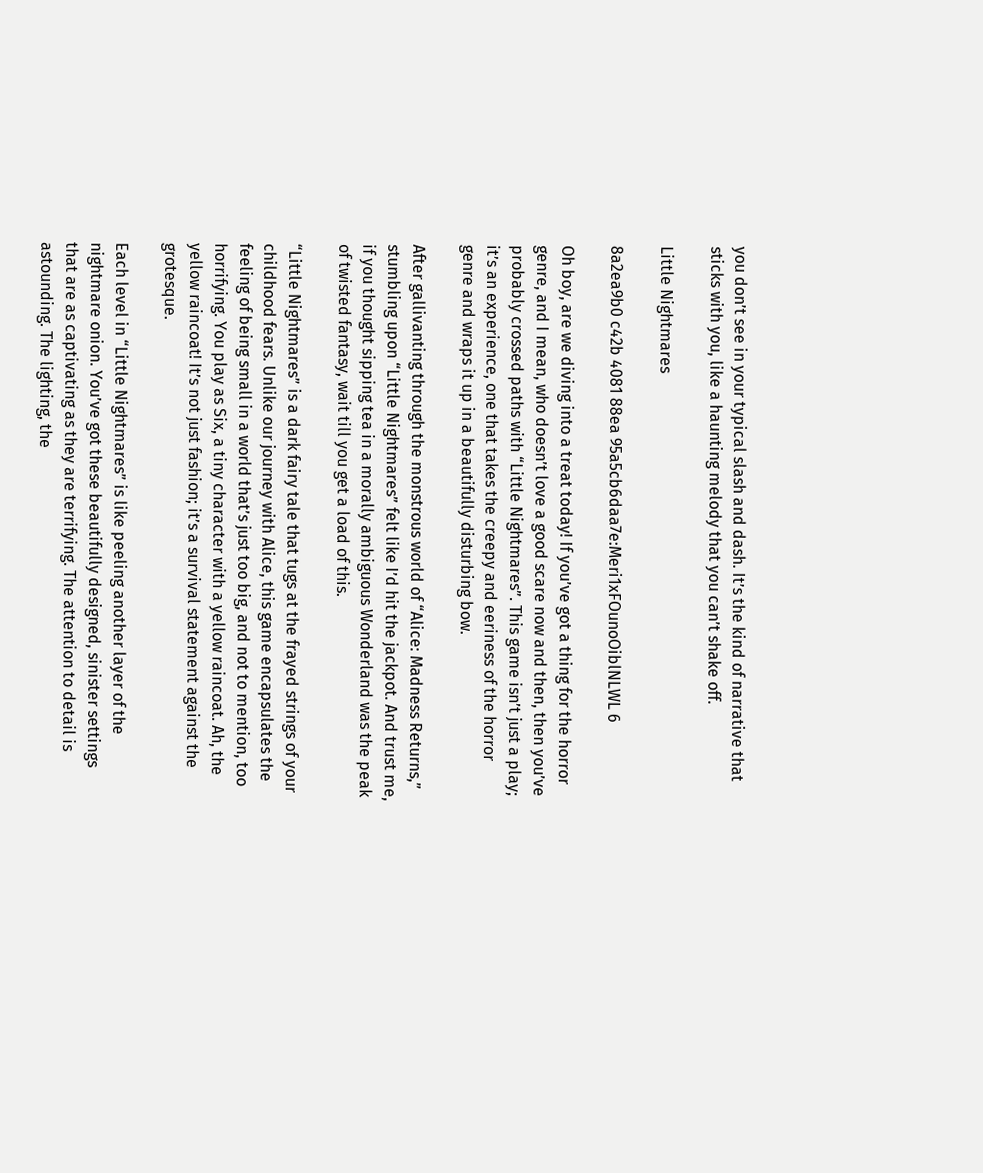you don’t see in your typical slash and dash. It’s the kind of narrative that sticks with you, like a haunting melody that you can’t shake off.

Little Nightmares

8a2ea9b0 c42b 4081 88ea 95a5cb6daa7e:Meri1xFOunoOiblNLWL 6

Oh boy, are we diving into a treat today! If you’ve got a thing for the horror genre, and I mean, who doesn’t love a good scare now and then, then you’ve probably crossed paths with “Little Nightmares”. This game isn’t just a play; it’s an experience, one that takes the creepy and eeriness of the horror genre and wraps it up in a beautifully disturbing bow.

After gallivanting through the monstrous world of “Alice: Madness Returns,” stumbling upon “Little Nightmares” felt like I’d hit the jackpot. And trust me, if you thought sipping tea in a morally ambiguous Wonderland was the peak of twisted fantasy, wait till you get a load of this.

“Little Nightmares” is a dark fairy tale that tugs at the frayed strings of your childhood fears. Unlike our journey with Alice, this game encapsulates the feeling of being small in a world that’s just too big, and not to mention, too horrifying. You play as Six, a tiny character with a yellow raincoat. Ah, the yellow raincoat! It’s not just fashion; it’s a survival statement against the grotesque.

Each level in “Little Nightmares” is like peeling another layer of the nightmare onion. You’ve got these beautifully designed, sinister settings that are as captivating as they are terrifying. The attention to detail is astounding. The lighting, the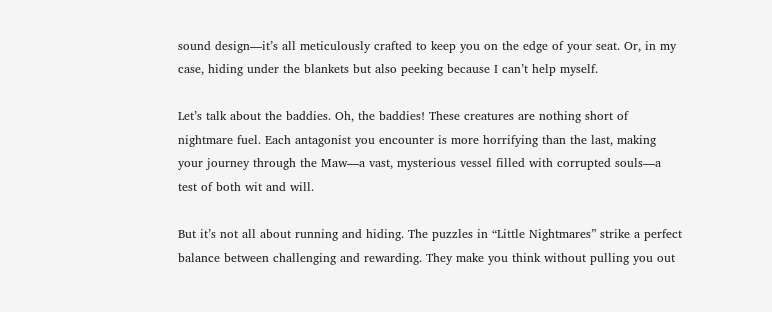sound design—it’s all meticulously crafted to keep you on the edge of your seat. Or, in my case, hiding under the blankets but also peeking because I can’t help myself.

Let’s talk about the baddies. Oh, the baddies! These creatures are nothing short of nightmare fuel. Each antagonist you encounter is more horrifying than the last, making your journey through the Maw—a vast, mysterious vessel filled with corrupted souls—a test of both wit and will.

But it’s not all about running and hiding. The puzzles in “Little Nightmares” strike a perfect balance between challenging and rewarding. They make you think without pulling you out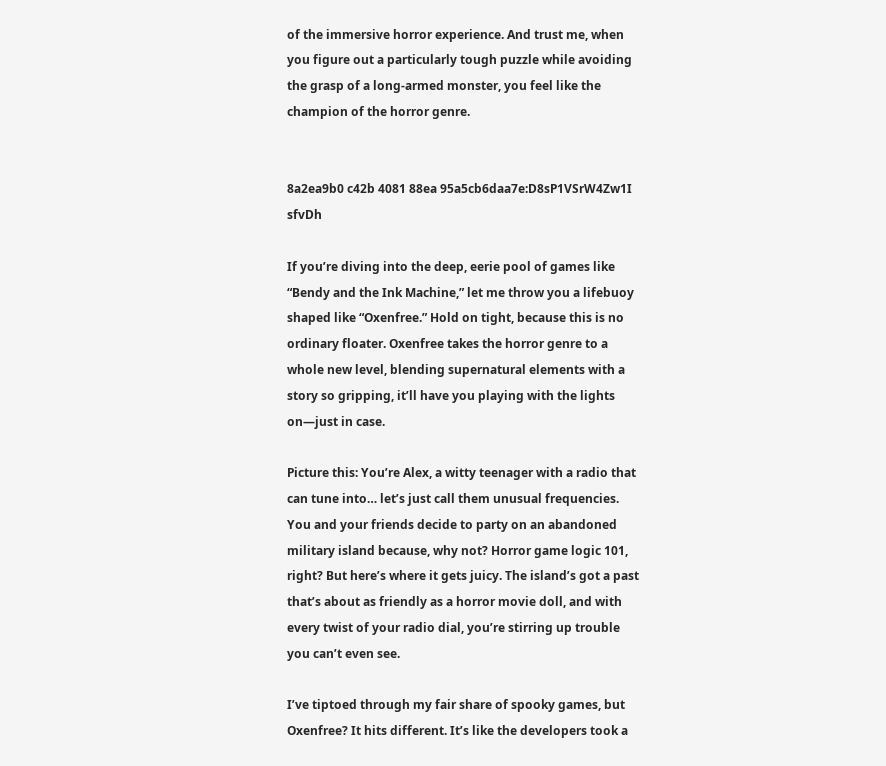of the immersive horror experience. And trust me, when you figure out a particularly tough puzzle while avoiding the grasp of a long-armed monster, you feel like the champion of the horror genre.


8a2ea9b0 c42b 4081 88ea 95a5cb6daa7e:D8sP1VSrW4Zw1I sfvDh

If you’re diving into the deep, eerie pool of games like “Bendy and the Ink Machine,” let me throw you a lifebuoy shaped like “Oxenfree.” Hold on tight, because this is no ordinary floater. Oxenfree takes the horror genre to a whole new level, blending supernatural elements with a story so gripping, it’ll have you playing with the lights on—just in case.

Picture this: You’re Alex, a witty teenager with a radio that can tune into… let’s just call them unusual frequencies. You and your friends decide to party on an abandoned military island because, why not? Horror game logic 101, right? But here’s where it gets juicy. The island’s got a past that’s about as friendly as a horror movie doll, and with every twist of your radio dial, you’re stirring up trouble you can’t even see.

I’ve tiptoed through my fair share of spooky games, but Oxenfree? It hits different. It’s like the developers took a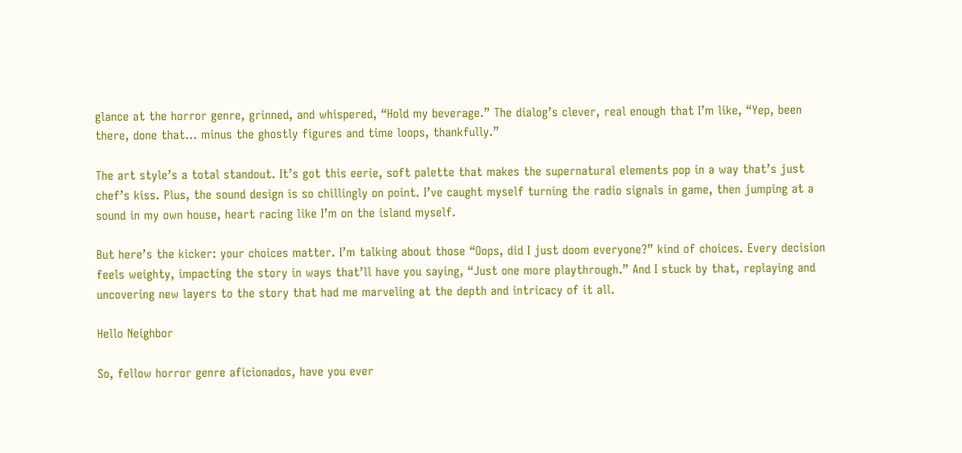glance at the horror genre, grinned, and whispered, “Hold my beverage.” The dialog’s clever, real enough that I’m like, “Yep, been there, done that… minus the ghostly figures and time loops, thankfully.”

The art style’s a total standout. It’s got this eerie, soft palette that makes the supernatural elements pop in a way that’s just chef’s kiss. Plus, the sound design is so chillingly on point. I’ve caught myself turning the radio signals in game, then jumping at a sound in my own house, heart racing like I’m on the island myself.

But here’s the kicker: your choices matter. I’m talking about those “Oops, did I just doom everyone?” kind of choices. Every decision feels weighty, impacting the story in ways that’ll have you saying, “Just one more playthrough.” And I stuck by that, replaying and uncovering new layers to the story that had me marveling at the depth and intricacy of it all.

Hello Neighbor

So, fellow horror genre aficionados, have you ever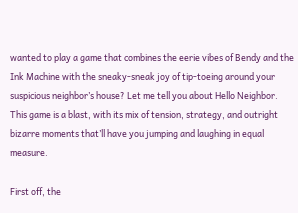wanted to play a game that combines the eerie vibes of Bendy and the Ink Machine with the sneaky-sneak joy of tip-toeing around your suspicious neighbor’s house? Let me tell you about Hello Neighbor. This game is a blast, with its mix of tension, strategy, and outright bizarre moments that’ll have you jumping and laughing in equal measure.

First off, the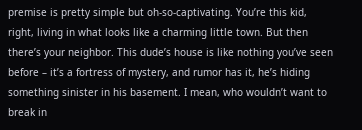premise is pretty simple but oh-so-captivating. You’re this kid, right, living in what looks like a charming little town. But then there’s your neighbor. This dude’s house is like nothing you’ve seen before – it’s a fortress of mystery, and rumor has it, he’s hiding something sinister in his basement. I mean, who wouldn’t want to break in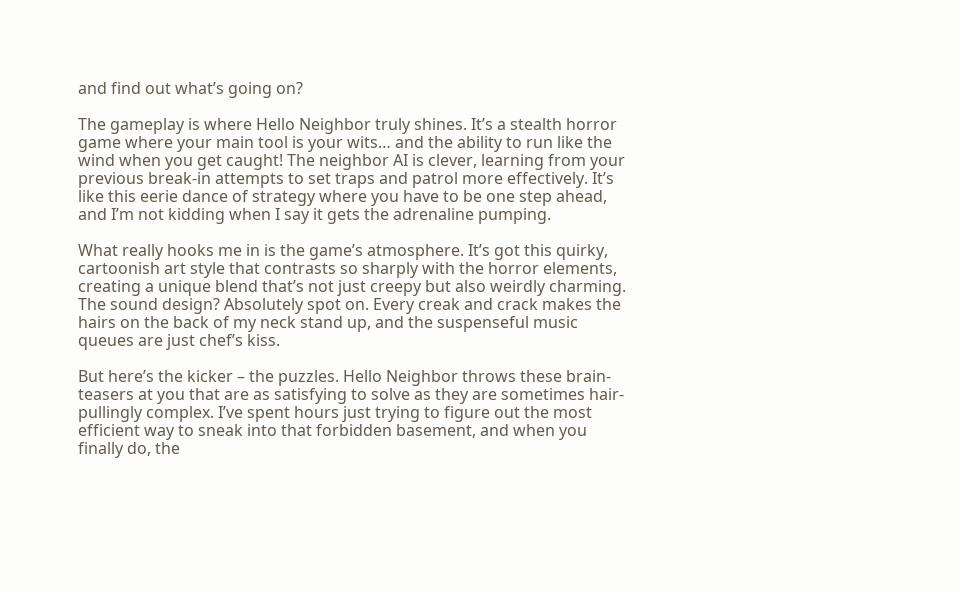and find out what’s going on?

The gameplay is where Hello Neighbor truly shines. It’s a stealth horror game where your main tool is your wits… and the ability to run like the wind when you get caught! The neighbor AI is clever, learning from your previous break-in attempts to set traps and patrol more effectively. It’s like this eerie dance of strategy where you have to be one step ahead, and I’m not kidding when I say it gets the adrenaline pumping.

What really hooks me in is the game’s atmosphere. It’s got this quirky, cartoonish art style that contrasts so sharply with the horror elements, creating a unique blend that’s not just creepy but also weirdly charming. The sound design? Absolutely spot on. Every creak and crack makes the hairs on the back of my neck stand up, and the suspenseful music queues are just chef’s kiss.

But here’s the kicker – the puzzles. Hello Neighbor throws these brain-teasers at you that are as satisfying to solve as they are sometimes hair-pullingly complex. I’ve spent hours just trying to figure out the most efficient way to sneak into that forbidden basement, and when you finally do, the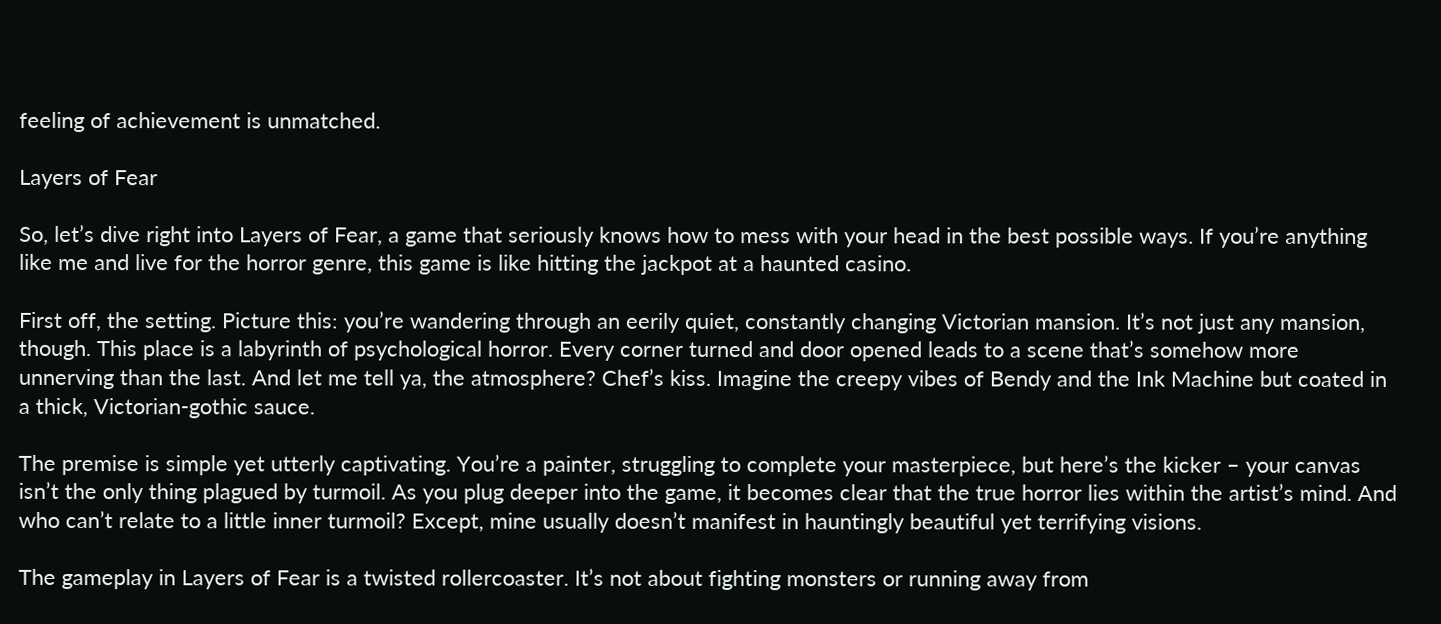feeling of achievement is unmatched.

Layers of Fear

So, let’s dive right into Layers of Fear, a game that seriously knows how to mess with your head in the best possible ways. If you’re anything like me and live for the horror genre, this game is like hitting the jackpot at a haunted casino.

First off, the setting. Picture this: you’re wandering through an eerily quiet, constantly changing Victorian mansion. It’s not just any mansion, though. This place is a labyrinth of psychological horror. Every corner turned and door opened leads to a scene that’s somehow more unnerving than the last. And let me tell ya, the atmosphere? Chef’s kiss. Imagine the creepy vibes of Bendy and the Ink Machine but coated in a thick, Victorian-gothic sauce.

The premise is simple yet utterly captivating. You’re a painter, struggling to complete your masterpiece, but here’s the kicker – your canvas isn’t the only thing plagued by turmoil. As you plug deeper into the game, it becomes clear that the true horror lies within the artist’s mind. And who can’t relate to a little inner turmoil? Except, mine usually doesn’t manifest in hauntingly beautiful yet terrifying visions.

The gameplay in Layers of Fear is a twisted rollercoaster. It’s not about fighting monsters or running away from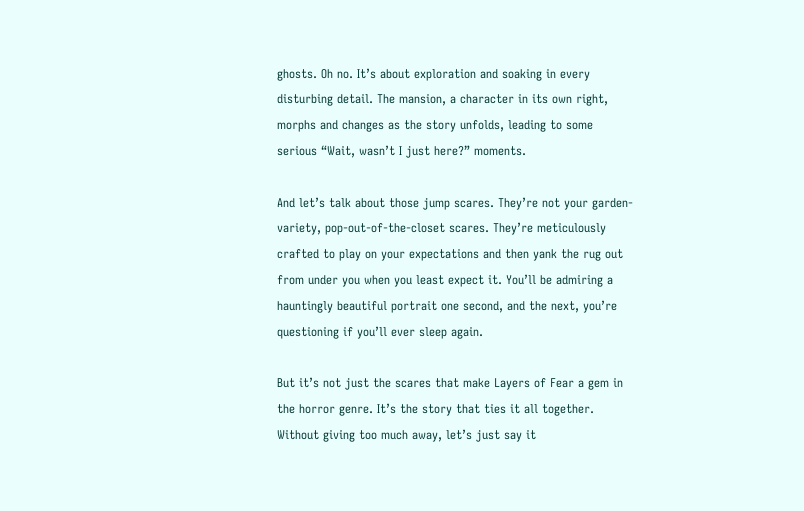ghosts. Oh no. It’s about exploration and soaking in every disturbing detail. The mansion, a character in its own right, morphs and changes as the story unfolds, leading to some serious “Wait, wasn’t I just here?” moments.

And let’s talk about those jump scares. They’re not your garden-variety, pop-out-of-the-closet scares. They’re meticulously crafted to play on your expectations and then yank the rug out from under you when you least expect it. You’ll be admiring a hauntingly beautiful portrait one second, and the next, you’re questioning if you’ll ever sleep again.

But it’s not just the scares that make Layers of Fear a gem in the horror genre. It’s the story that ties it all together. Without giving too much away, let’s just say it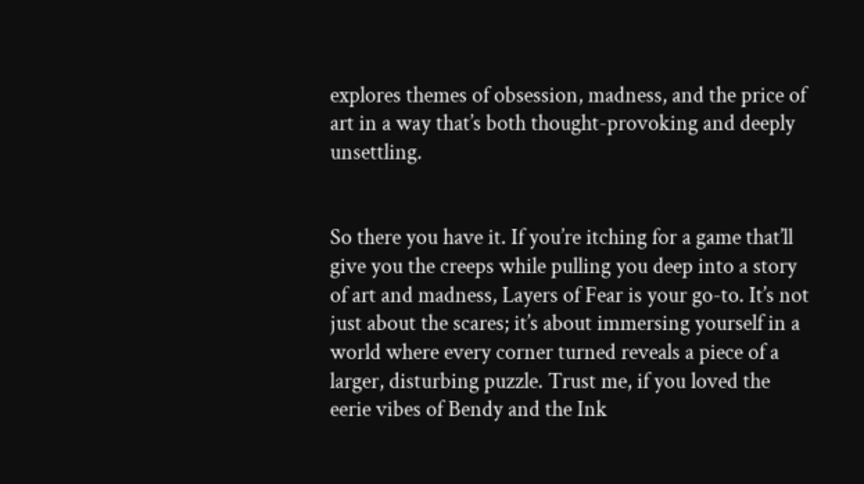explores themes of obsession, madness, and the price of art in a way that’s both thought-provoking and deeply unsettling.


So there you have it. If you’re itching for a game that’ll give you the creeps while pulling you deep into a story of art and madness, Layers of Fear is your go-to. It’s not just about the scares; it’s about immersing yourself in a world where every corner turned reveals a piece of a larger, disturbing puzzle. Trust me, if you loved the eerie vibes of Bendy and the Ink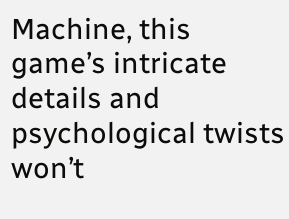Machine, this game’s intricate details and psychological twists won’t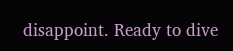disappoint. Ready to dive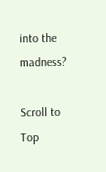into the madness?

Scroll to Top